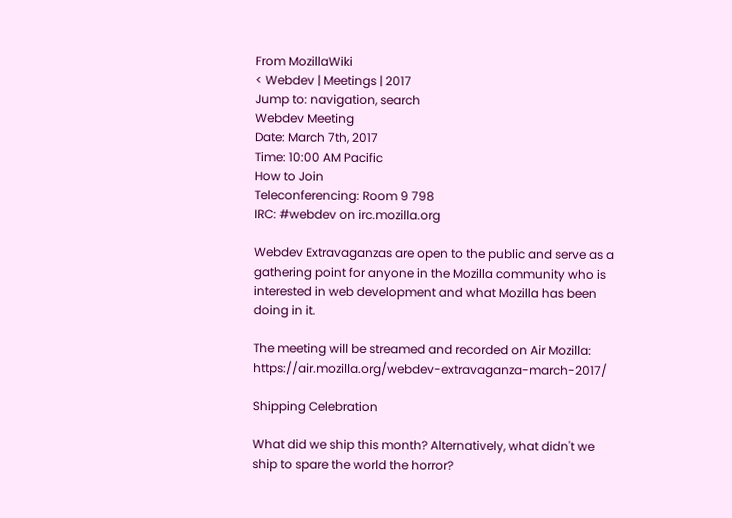From MozillaWiki
< Webdev | Meetings | 2017
Jump to: navigation, search
Webdev Meeting
Date: March 7th, 2017
Time: 10:00 AM Pacific
How to Join
Teleconferencing: Room 9 798
IRC: #webdev on irc.mozilla.org

Webdev Extravaganzas are open to the public and serve as a gathering point for anyone in the Mozilla community who is interested in web development and what Mozilla has been doing in it.

The meeting will be streamed and recorded on Air Mozilla: https://air.mozilla.org/webdev-extravaganza-march-2017/

Shipping Celebration

What did we ship this month? Alternatively, what didn't we ship to spare the world the horror?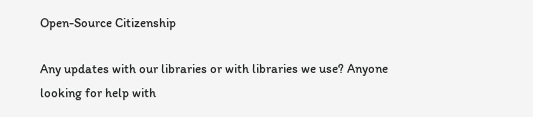Open-Source Citizenship

Any updates with our libraries or with libraries we use? Anyone looking for help with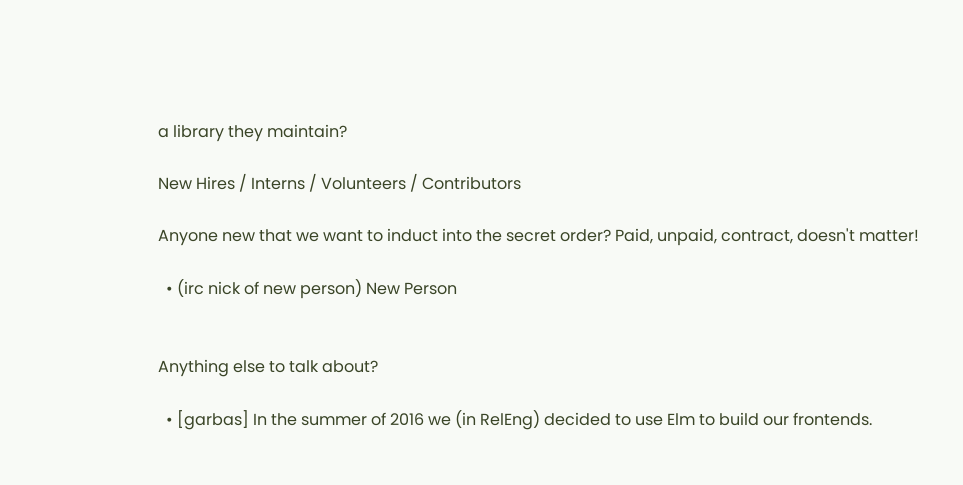a library they maintain?

New Hires / Interns / Volunteers / Contributors

Anyone new that we want to induct into the secret order? Paid, unpaid, contract, doesn't matter!

  • (irc nick of new person) New Person


Anything else to talk about?

  • [garbas] In the summer of 2016 we (in RelEng) decided to use Elm to build our frontends.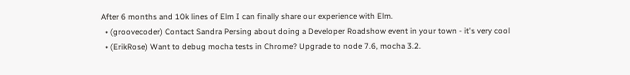After 6 months and 10k lines of Elm I can finally share our experience with Elm.
  • (groovecoder) Contact Sandra Persing about doing a Developer Roadshow event in your town - it's very cool
  • (ErikRose) Want to debug mocha tests in Chrome? Upgrade to node 7.6, mocha 3.2.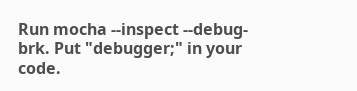Run mocha --inspect --debug-brk. Put "debugger;" in your code.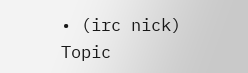• (irc nick) Topic